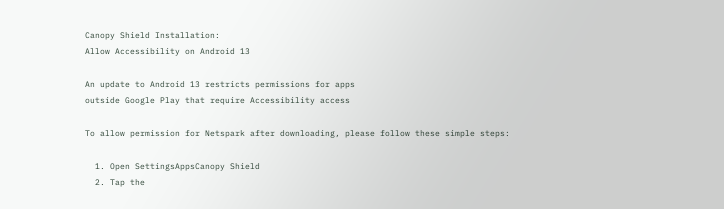Canopy Shield Installation:
Allow Accessibility on Android 13

An update to Android 13 restricts permissions for apps
outside Google Play that require Accessibility access

To allow permission for Netspark after downloading, please follow these simple steps:

  1. Open SettingsAppsCanopy Shield
  2. Tap the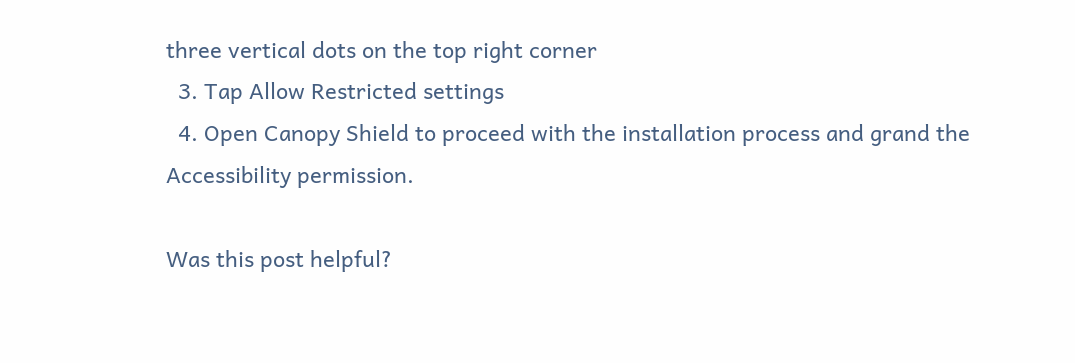three vertical dots on the top right corner
  3. Tap Allow Restricted settings
  4. Open Canopy Shield to proceed with the installation process and grand the Accessibility permission.

Was this post helpful?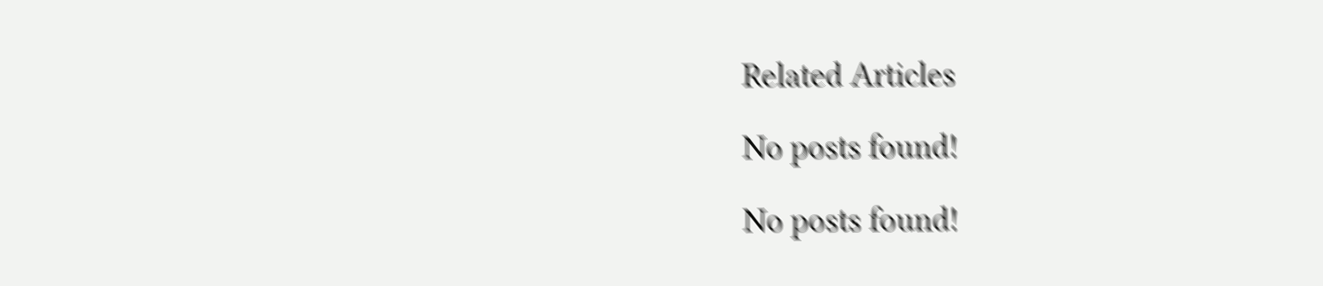Related Articles

No posts found!

No posts found!